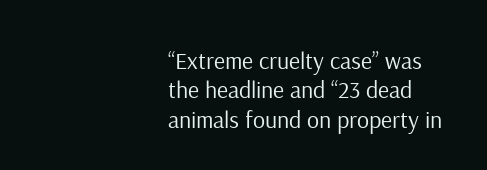“Extreme cruelty case” was the headline and “23 dead animals found on property in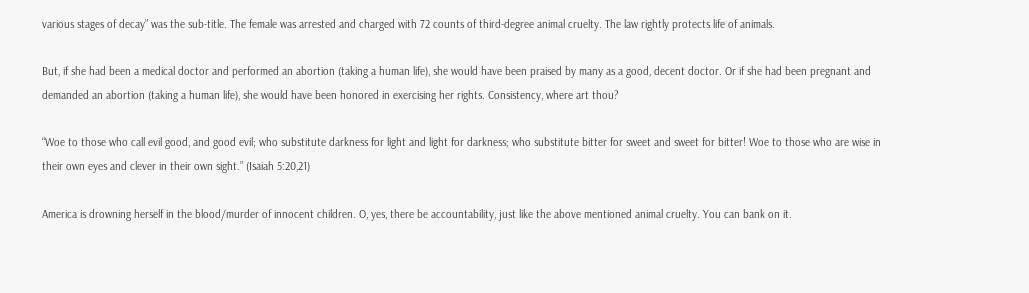various stages of decay” was the sub-title. The female was arrested and charged with 72 counts of third-degree animal cruelty. The law rightly protects life of animals.

But, if she had been a medical doctor and performed an abortion (taking a human life), she would have been praised by many as a good, decent doctor. Or if she had been pregnant and demanded an abortion (taking a human life), she would have been honored in exercising her rights. Consistency, where art thou?

“Woe to those who call evil good, and good evil; who substitute darkness for light and light for darkness; who substitute bitter for sweet and sweet for bitter! Woe to those who are wise in their own eyes and clever in their own sight.” (Isaiah 5:20,21)

America is drowning herself in the blood/murder of innocent children. O, yes, there be accountability, just like the above mentioned animal cruelty. You can bank on it.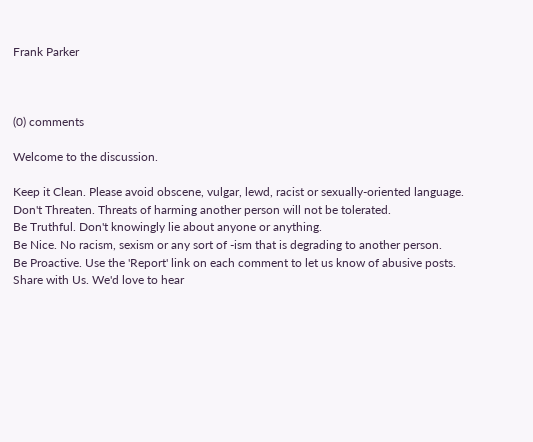Frank Parker



(0) comments

Welcome to the discussion.

Keep it Clean. Please avoid obscene, vulgar, lewd, racist or sexually-oriented language.
Don't Threaten. Threats of harming another person will not be tolerated.
Be Truthful. Don't knowingly lie about anyone or anything.
Be Nice. No racism, sexism or any sort of -ism that is degrading to another person.
Be Proactive. Use the 'Report' link on each comment to let us know of abusive posts.
Share with Us. We'd love to hear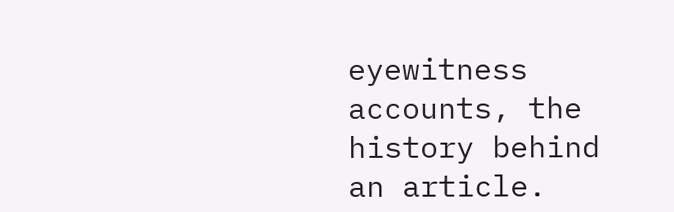eyewitness accounts, the history behind an article.